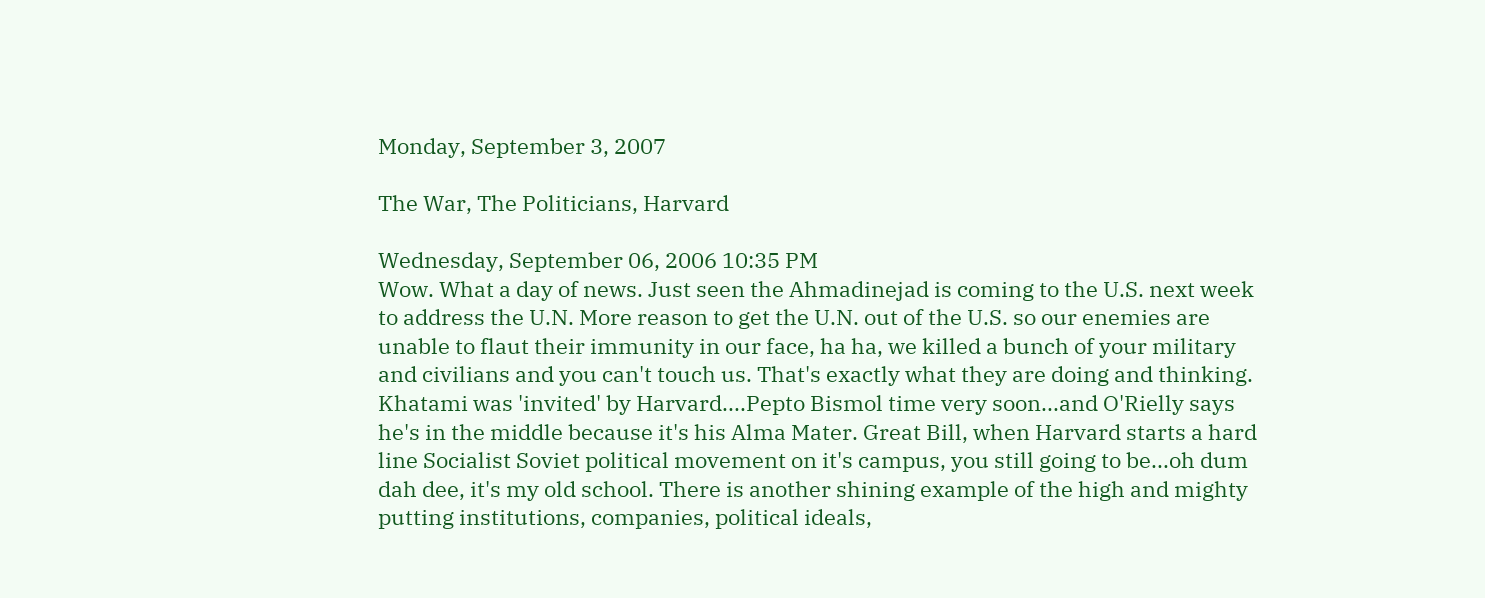Monday, September 3, 2007

The War, The Politicians, Harvard

Wednesday, September 06, 2006 10:35 PM
Wow. What a day of news. Just seen the Ahmadinejad is coming to the U.S. next week to address the U.N. More reason to get the U.N. out of the U.S. so our enemies are unable to flaut their immunity in our face, ha ha, we killed a bunch of your military and civilians and you can't touch us. That's exactly what they are doing and thinking. Khatami was 'invited' by Harvard....Pepto Bismol time very soon...and O'Rielly says he's in the middle because it's his Alma Mater. Great Bill, when Harvard starts a hard line Socialist Soviet political movement on it's campus, you still going to be...oh dum dah dee, it's my old school. There is another shining example of the high and mighty putting institutions, companies, political ideals,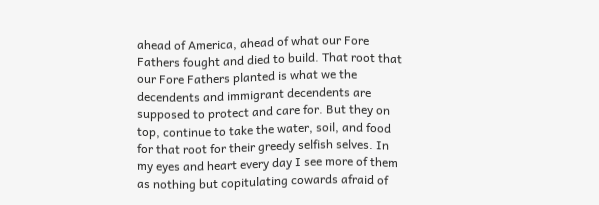ahead of America, ahead of what our Fore Fathers fought and died to build. That root that our Fore Fathers planted is what we the decendents and immigrant decendents are supposed to protect and care for. But they on top, continue to take the water, soil, and food for that root for their greedy selfish selves. In my eyes and heart every day I see more of them as nothing but copitulating cowards afraid of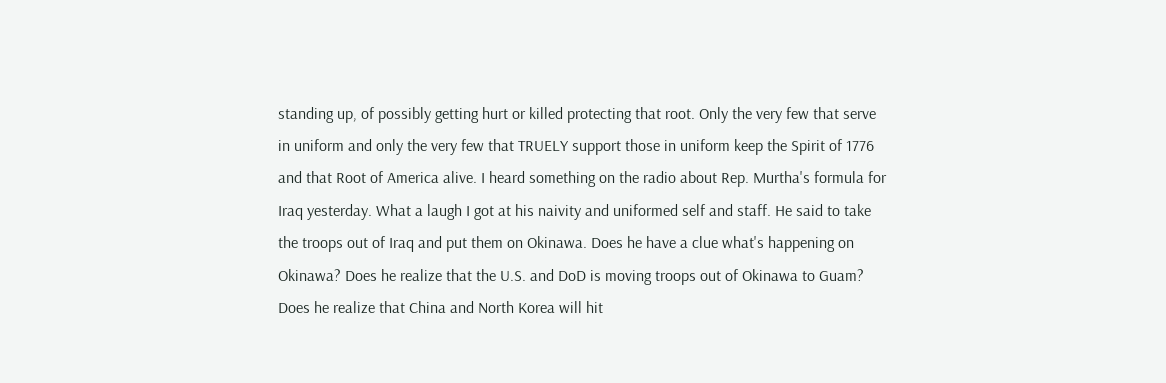standing up, of possibly getting hurt or killed protecting that root. Only the very few that serve in uniform and only the very few that TRUELY support those in uniform keep the Spirit of 1776 and that Root of America alive. I heard something on the radio about Rep. Murtha's formula for Iraq yesterday. What a laugh I got at his naivity and uniformed self and staff. He said to take the troops out of Iraq and put them on Okinawa. Does he have a clue what's happening on Okinawa? Does he realize that the U.S. and DoD is moving troops out of Okinawa to Guam? Does he realize that China and North Korea will hit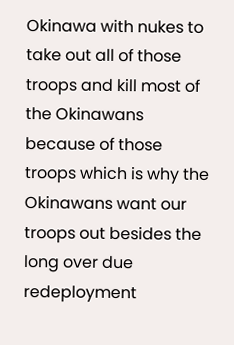Okinawa with nukes to take out all of those troops and kill most of the Okinawans because of those troops which is why the Okinawans want our troops out besides the long over due redeployment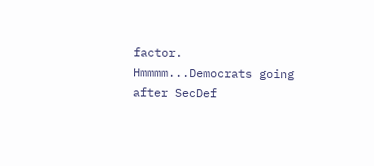factor. Hmmmm...Democrats going after SecDef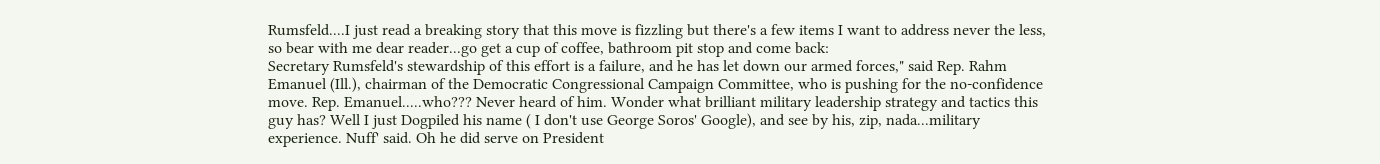Rumsfeld....I just read a breaking story that this move is fizzling but there's a few items I want to address never the less, so bear with me dear reader...go get a cup of coffee, bathroom pit stop and come back:
Secretary Rumsfeld's stewardship of this effort is a failure, and he has let down our armed forces," said Rep. Rahm Emanuel (Ill.), chairman of the Democratic Congressional Campaign Committee, who is pushing for the no-confidence move. Rep. Emanuel.....who??? Never heard of him. Wonder what brilliant military leadership strategy and tactics this guy has? Well I just Dogpiled his name ( I don't use George Soros' Google), and see by his, zip, nada...military experience. Nuff' said. Oh he did serve on President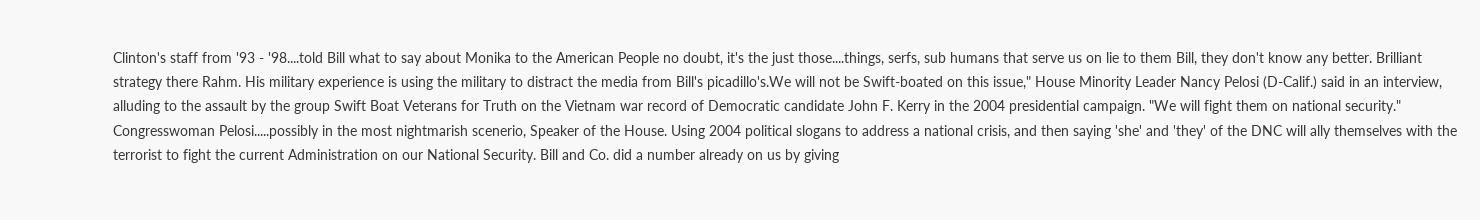Clinton's staff from '93 - '98....told Bill what to say about Monika to the American People no doubt, it's the just those....things, serfs, sub humans that serve us on lie to them Bill, they don't know any better. Brilliant strategy there Rahm. His military experience is using the military to distract the media from Bill's picadillo's.We will not be Swift-boated on this issue," House Minority Leader Nancy Pelosi (D-Calif.) said in an interview, alluding to the assault by the group Swift Boat Veterans for Truth on the Vietnam war record of Democratic candidate John F. Kerry in the 2004 presidential campaign. "We will fight them on national security." Congresswoman Pelosi.....possibly in the most nightmarish scenerio, Speaker of the House. Using 2004 political slogans to address a national crisis, and then saying 'she' and 'they' of the DNC will ally themselves with the terrorist to fight the current Administration on our National Security. Bill and Co. did a number already on us by giving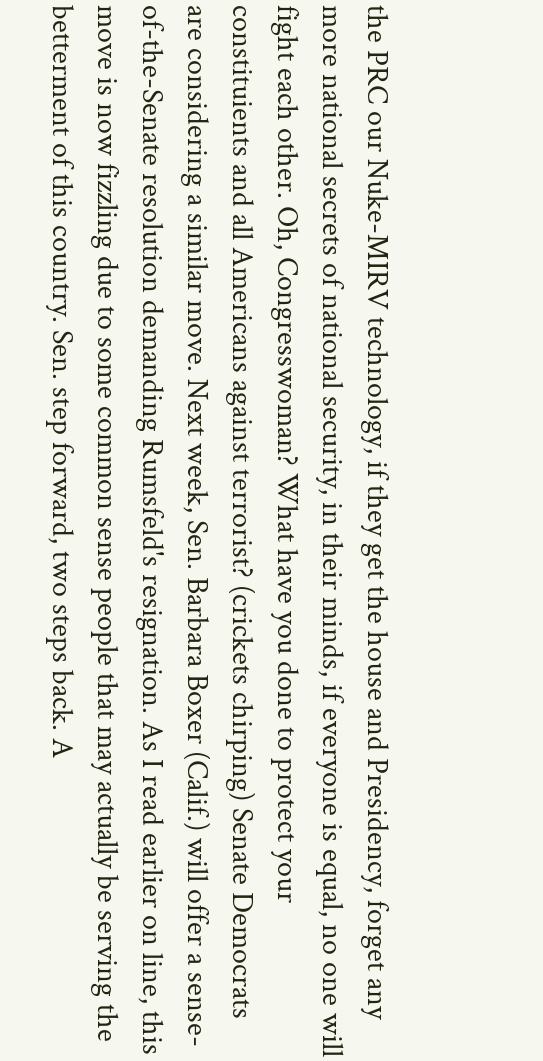the PRC our Nuke-MIRV technology, if they get the house and Presidency, forget any more national secrets of national security, in their minds, if everyone is equal, no one will fight each other. Oh, Congresswoman? What have you done to protect your constituients and all Americans against terrorist? (crickets chirping) Senate Democrats are considering a similar move. Next week, Sen. Barbara Boxer (Calif.) will offer a sense-of-the-Senate resolution demanding Rumsfeld's resignation. As I read earlier on line, this move is now fizzling due to some common sense people that may actually be serving the betterment of this country. Sen. step forward, two steps back. A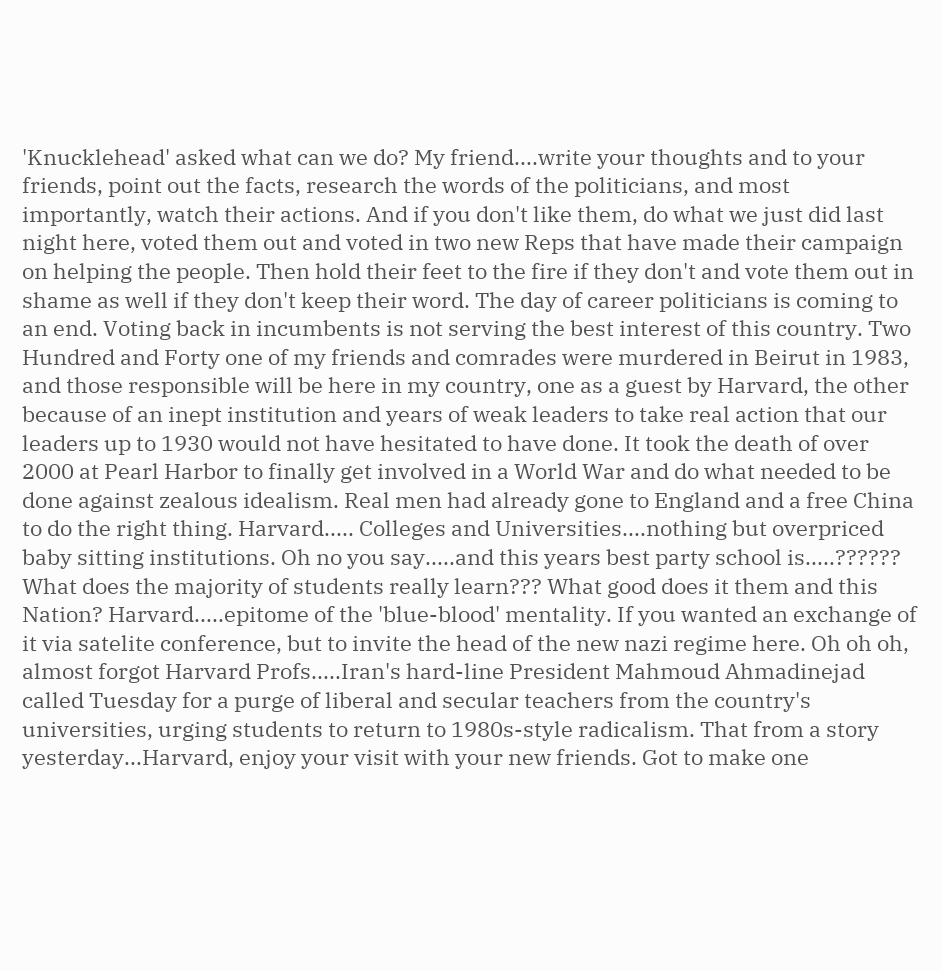'Knucklehead' asked what can we do? My friend....write your thoughts and to your friends, point out the facts, research the words of the politicians, and most importantly, watch their actions. And if you don't like them, do what we just did last night here, voted them out and voted in two new Reps that have made their campaign on helping the people. Then hold their feet to the fire if they don't and vote them out in shame as well if they don't keep their word. The day of career politicians is coming to an end. Voting back in incumbents is not serving the best interest of this country. Two Hundred and Forty one of my friends and comrades were murdered in Beirut in 1983, and those responsible will be here in my country, one as a guest by Harvard, the other because of an inept institution and years of weak leaders to take real action that our leaders up to 1930 would not have hesitated to have done. It took the death of over 2000 at Pearl Harbor to finally get involved in a World War and do what needed to be done against zealous idealism. Real men had already gone to England and a free China to do the right thing. Harvard..... Colleges and Universities....nothing but overpriced baby sitting institutions. Oh no you say.....and this years best party school is.....?????? What does the majority of students really learn??? What good does it them and this Nation? Harvard.....epitome of the 'blue-blood' mentality. If you wanted an exchange of it via satelite conference, but to invite the head of the new nazi regime here. Oh oh oh, almost forgot Harvard Profs.....Iran's hard-line President Mahmoud Ahmadinejad called Tuesday for a purge of liberal and secular teachers from the country's universities, urging students to return to 1980s-style radicalism. That from a story yesterday...Harvard, enjoy your visit with your new friends. Got to make one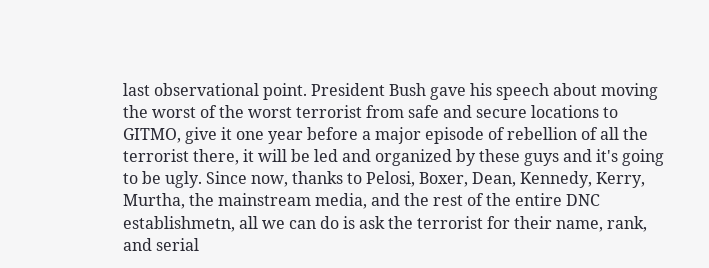last observational point. President Bush gave his speech about moving the worst of the worst terrorist from safe and secure locations to GITMO, give it one year before a major episode of rebellion of all the terrorist there, it will be led and organized by these guys and it's going to be ugly. Since now, thanks to Pelosi, Boxer, Dean, Kennedy, Kerry, Murtha, the mainstream media, and the rest of the entire DNC establishmetn, all we can do is ask the terrorist for their name, rank, and serial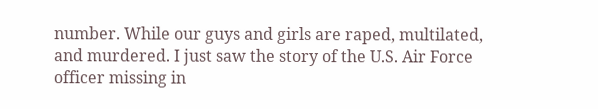number. While our guys and girls are raped, multilated, and murdered. I just saw the story of the U.S. Air Force officer missing in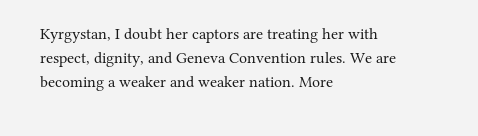Kyrgystan, I doubt her captors are treating her with respect, dignity, and Geneva Convention rules. We are becoming a weaker and weaker nation. More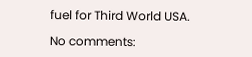fuel for Third World USA.

No comments: